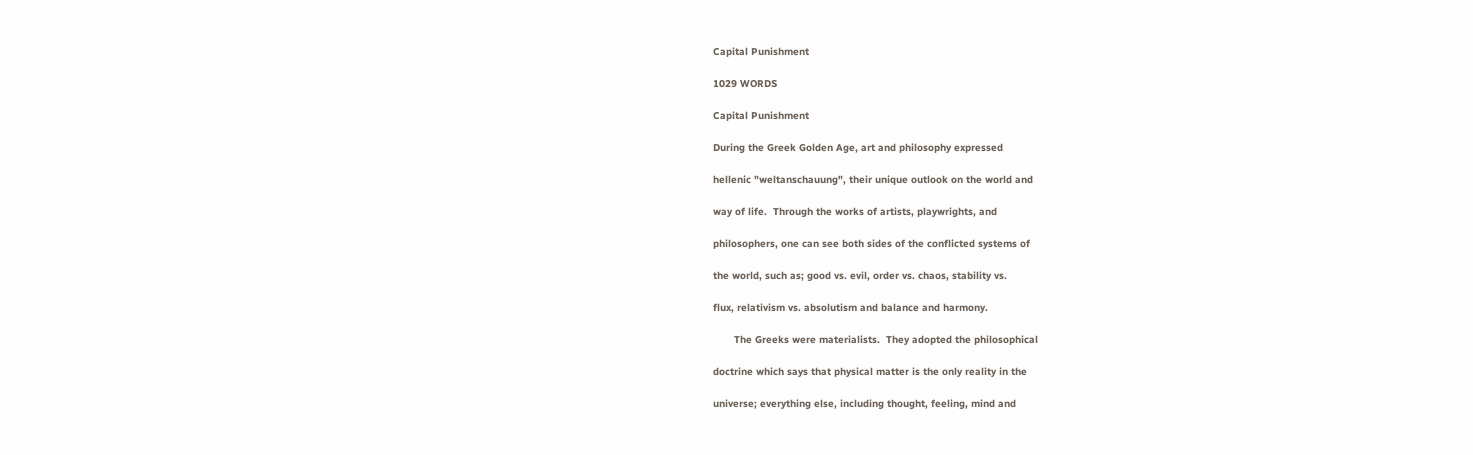Capital Punishment

1029 WORDS

Capital Punishment

During the Greek Golden Age, art and philosophy expressed

hellenic "weltanschauung", their unique outlook on the world and

way of life.  Through the works of artists, playwrights, and

philosophers, one can see both sides of the conflicted systems of

the world, such as; good vs. evil, order vs. chaos, stability vs.

flux, relativism vs. absolutism and balance and harmony.

       The Greeks were materialists.  They adopted the philosophical

doctrine which says that physical matter is the only reality in the

universe; everything else, including thought, feeling, mind and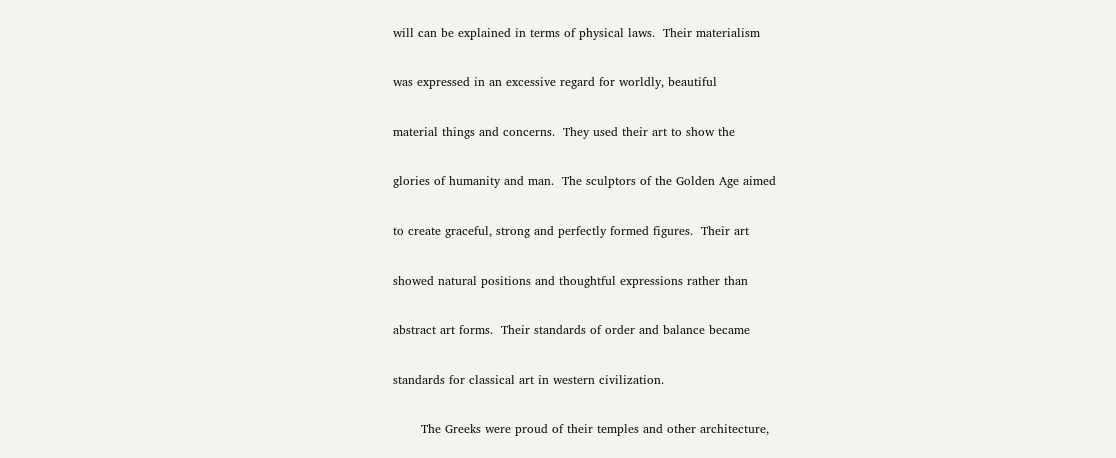will can be explained in terms of physical laws.  Their materialism

was expressed in an excessive regard for worldly, beautiful

material things and concerns.  They used their art to show the

glories of humanity and man.  The sculptors of the Golden Age aimed

to create graceful, strong and perfectly formed figures.  Their art

showed natural positions and thoughtful expressions rather than

abstract art forms.  Their standards of order and balance became

standards for classical art in western civilization.

       The Greeks were proud of their temples and other architecture,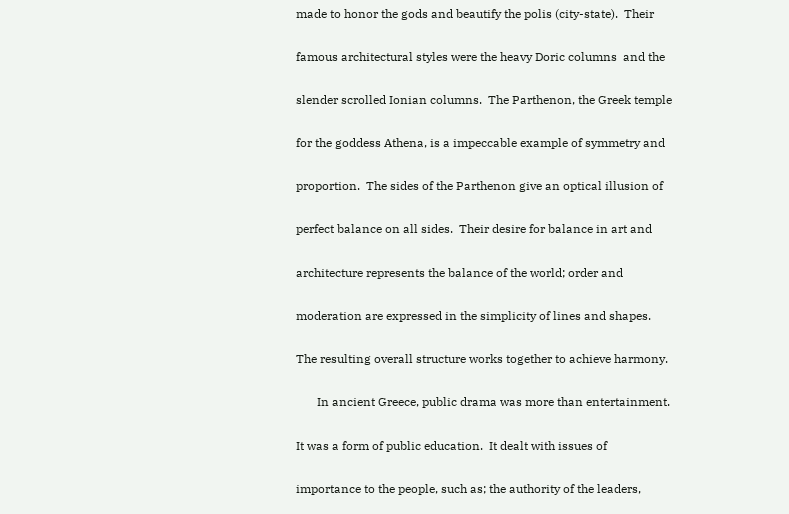made to honor the gods and beautify the polis (city-state).  Their

famous architectural styles were the heavy Doric columns  and the

slender scrolled Ionian columns.  The Parthenon, the Greek temple

for the goddess Athena, is a impeccable example of symmetry and

proportion.  The sides of the Parthenon give an optical illusion of

perfect balance on all sides.  Their desire for balance in art and

architecture represents the balance of the world; order and

moderation are expressed in the simplicity of lines and shapes.

The resulting overall structure works together to achieve harmony.

       In ancient Greece, public drama was more than entertainment.

It was a form of public education.  It dealt with issues of

importance to the people, such as; the authority of the leaders,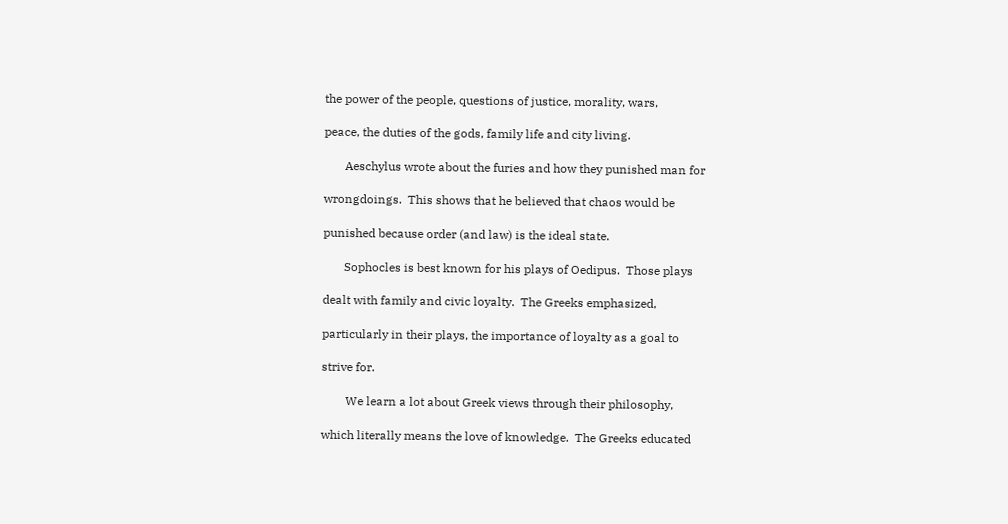the power of the people, questions of justice, morality, wars,

peace, the duties of the gods, family life and city living.

       Aeschylus wrote about the furies and how they punished man for

wrongdoings.  This shows that he believed that chaos would be

punished because order (and law) is the ideal state.

       Sophocles is best known for his plays of Oedipus.  Those plays

dealt with family and civic loyalty.  The Greeks emphasized,

particularly in their plays, the importance of loyalty as a goal to

strive for.

        We learn a lot about Greek views through their philosophy,

which literally means the love of knowledge.  The Greeks educated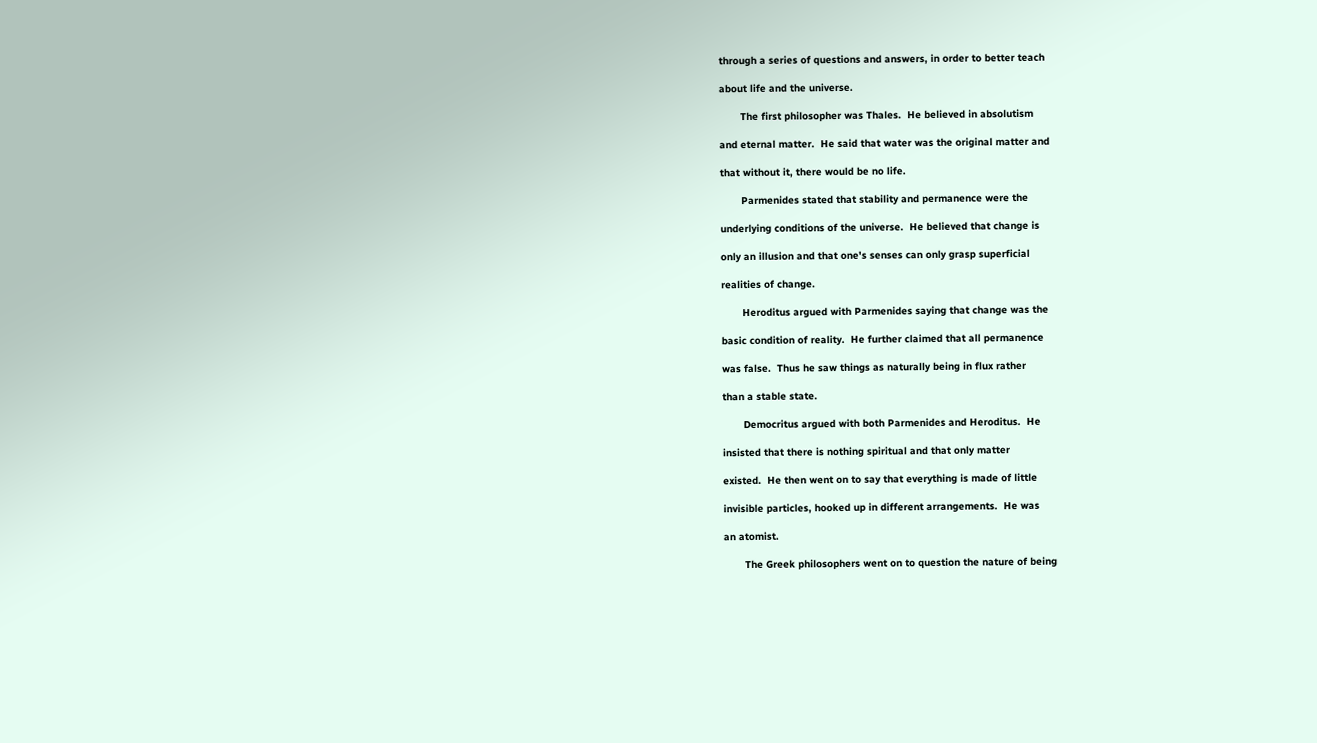through a series of questions and answers, in order to better teach

about life and the universe.

       The first philosopher was Thales.  He believed in absolutism

and eternal matter.  He said that water was the original matter and

that without it, there would be no life.

       Parmenides stated that stability and permanence were the

underlying conditions of the universe.  He believed that change is

only an illusion and that one's senses can only grasp superficial

realities of change.

       Heroditus argued with Parmenides saying that change was the

basic condition of reality.  He further claimed that all permanence

was false.  Thus he saw things as naturally being in flux rather

than a stable state.

       Democritus argued with both Parmenides and Heroditus.  He

insisted that there is nothing spiritual and that only matter

existed.  He then went on to say that everything is made of little

invisible particles, hooked up in different arrangements.  He was

an atomist.

       The Greek philosophers went on to question the nature of being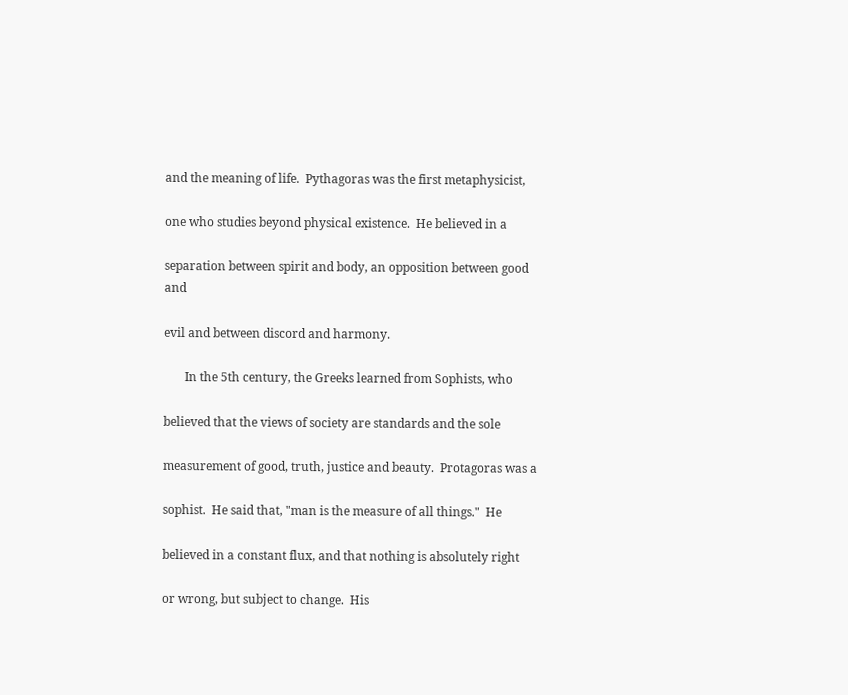and the meaning of life.  Pythagoras was the first metaphysicist,

one who studies beyond physical existence.  He believed in a

separation between spirit and body, an opposition between good and

evil and between discord and harmony.

       In the 5th century, the Greeks learned from Sophists, who

believed that the views of society are standards and the sole

measurement of good, truth, justice and beauty.  Protagoras was a

sophist.  He said that, "man is the measure of all things."  He

believed in a constant flux, and that nothing is absolutely right

or wrong, but subject to change.  His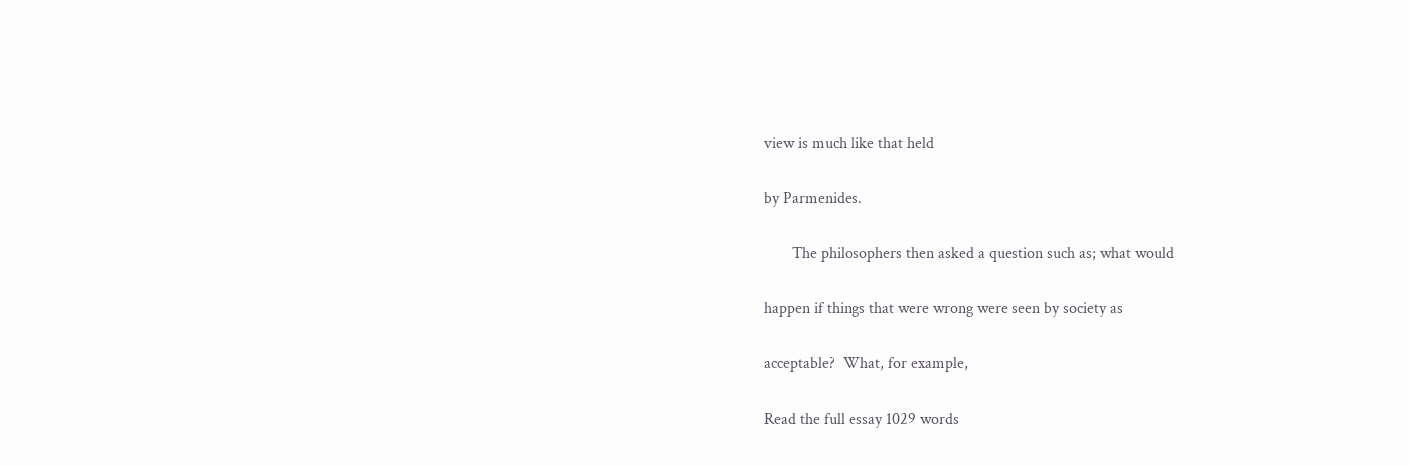view is much like that held

by Parmenides.

       The philosophers then asked a question such as; what would

happen if things that were wrong were seen by society as

acceptable?  What, for example,

Read the full essay 1029 words